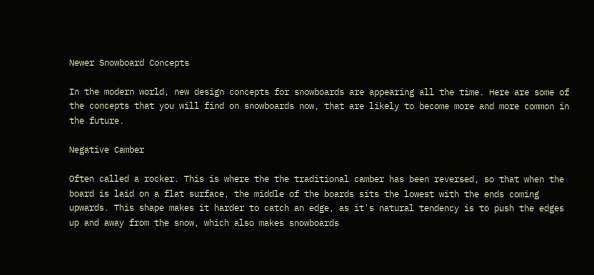Newer Snowboard Concepts

In the modern world, new design concepts for snowboards are appearing all the time. Here are some of the concepts that you will find on snowboards now, that are likely to become more and more common in the future.

Negative Camber

Often called a rocker. This is where the the traditional camber has been reversed, so that when the board is laid on a flat surface, the middle of the boards sits the lowest with the ends coming upwards. This shape makes it harder to catch an edge, as it's natural tendency is to push the edges up and away from the snow, which also makes snowboards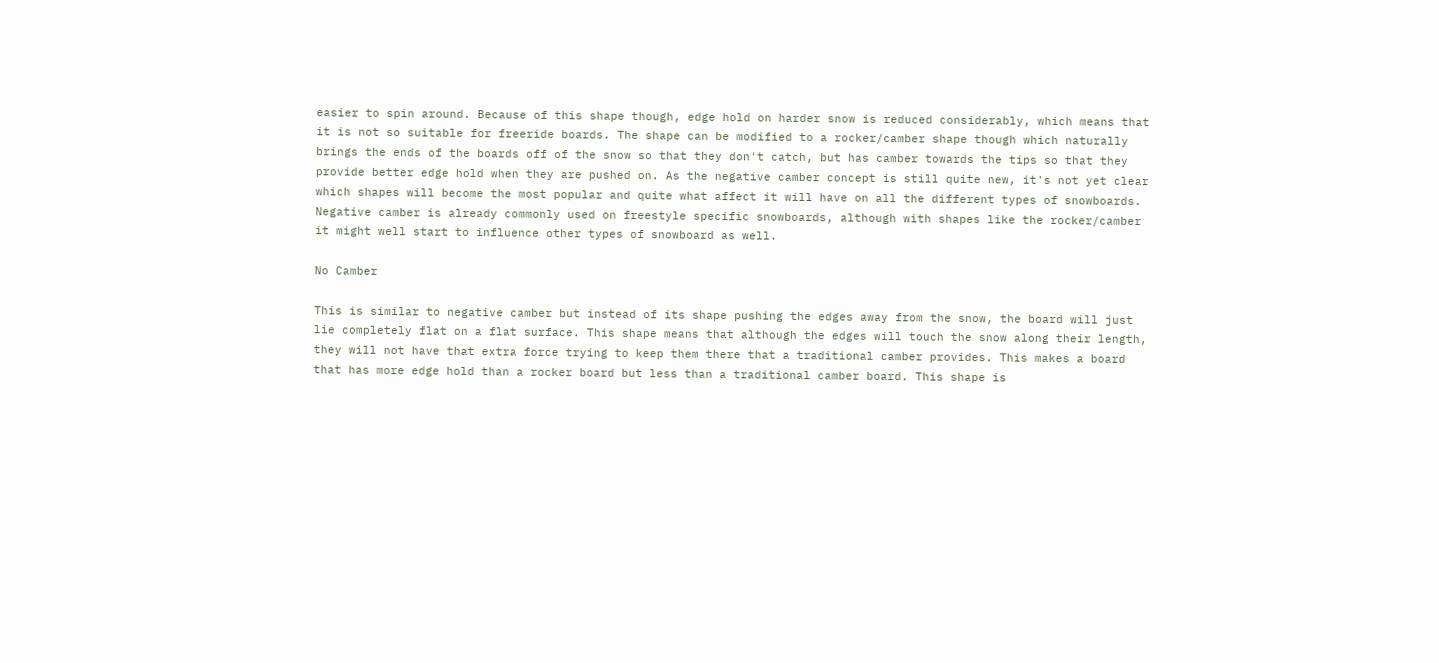easier to spin around. Because of this shape though, edge hold on harder snow is reduced considerably, which means that it is not so suitable for freeride boards. The shape can be modified to a rocker/camber shape though which naturally brings the ends of the boards off of the snow so that they don't catch, but has camber towards the tips so that they provide better edge hold when they are pushed on. As the negative camber concept is still quite new, it's not yet clear which shapes will become the most popular and quite what affect it will have on all the different types of snowboards. Negative camber is already commonly used on freestyle specific snowboards, although with shapes like the rocker/camber it might well start to influence other types of snowboard as well.

No Camber

This is similar to negative camber but instead of its shape pushing the edges away from the snow, the board will just lie completely flat on a flat surface. This shape means that although the edges will touch the snow along their length, they will not have that extra force trying to keep them there that a traditional camber provides. This makes a board that has more edge hold than a rocker board but less than a traditional camber board. This shape is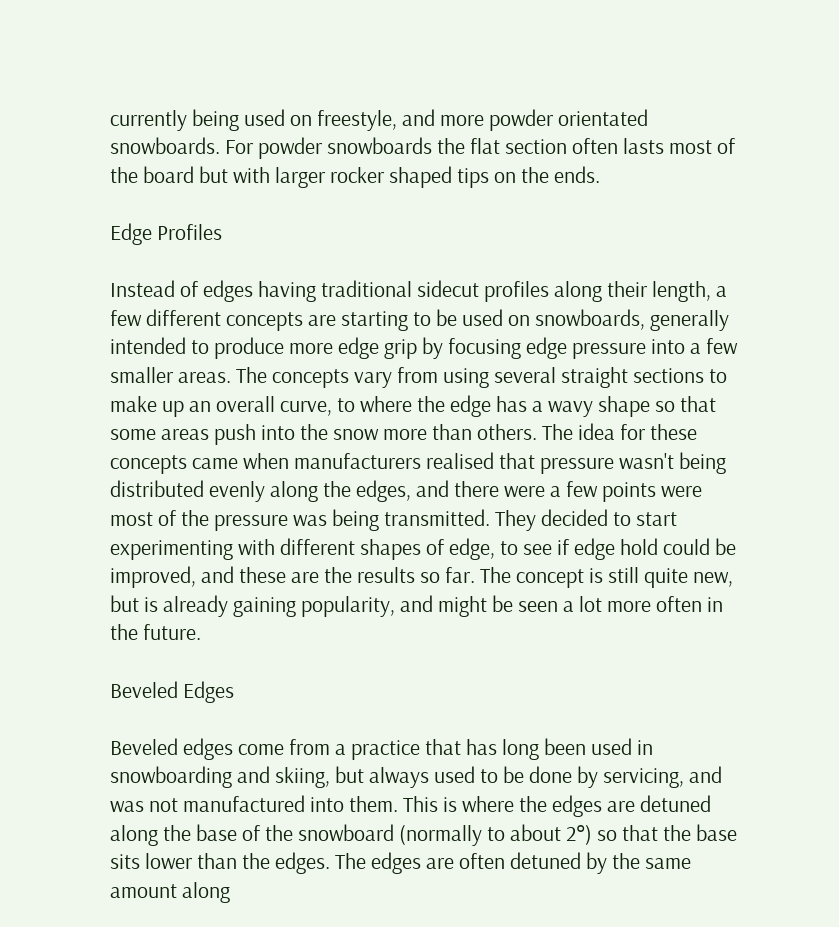currently being used on freestyle, and more powder orientated snowboards. For powder snowboards the flat section often lasts most of the board but with larger rocker shaped tips on the ends.

Edge Profiles

Instead of edges having traditional sidecut profiles along their length, a few different concepts are starting to be used on snowboards, generally intended to produce more edge grip by focusing edge pressure into a few smaller areas. The concepts vary from using several straight sections to make up an overall curve, to where the edge has a wavy shape so that some areas push into the snow more than others. The idea for these concepts came when manufacturers realised that pressure wasn't being distributed evenly along the edges, and there were a few points were most of the pressure was being transmitted. They decided to start experimenting with different shapes of edge, to see if edge hold could be improved, and these are the results so far. The concept is still quite new, but is already gaining popularity, and might be seen a lot more often in the future.

Beveled Edges

Beveled edges come from a practice that has long been used in snowboarding and skiing, but always used to be done by servicing, and was not manufactured into them. This is where the edges are detuned along the base of the snowboard (normally to about 2°) so that the base sits lower than the edges. The edges are often detuned by the same amount along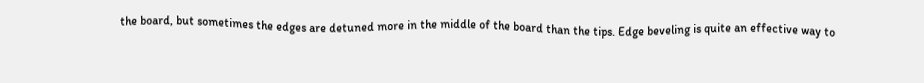the board, but sometimes the edges are detuned more in the middle of the board than the tips. Edge beveling is quite an effective way to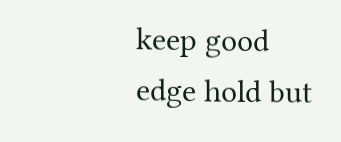keep good edge hold but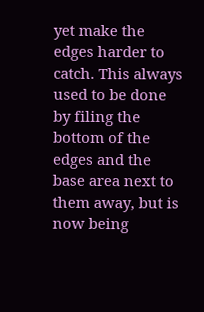yet make the edges harder to catch. This always used to be done by filing the bottom of the edges and the base area next to them away, but is now being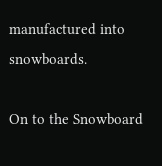manufactured into snowboards.

On to the Snowboard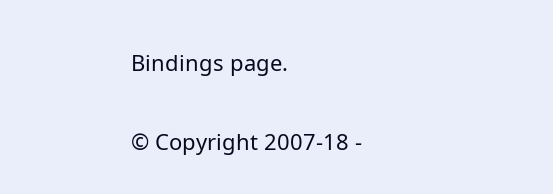Bindings page.

© Copyright 2007-18 -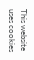This website uses cookies